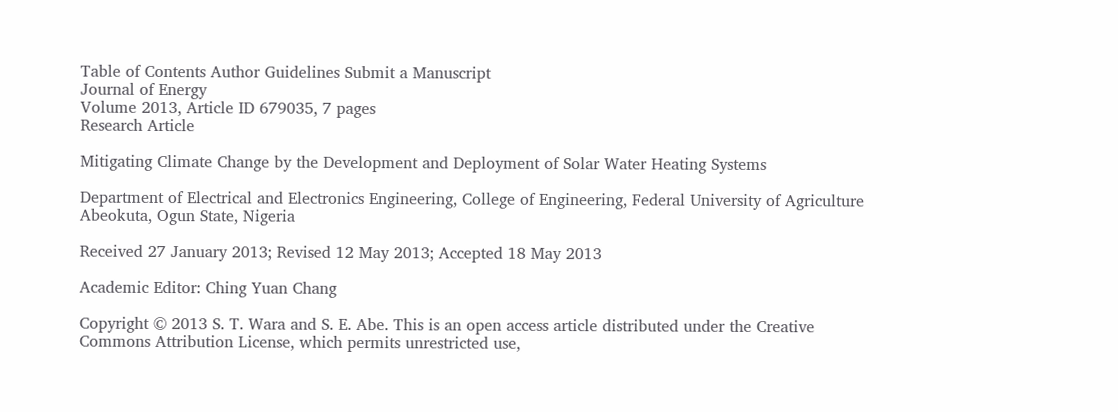Table of Contents Author Guidelines Submit a Manuscript
Journal of Energy
Volume 2013, Article ID 679035, 7 pages
Research Article

Mitigating Climate Change by the Development and Deployment of Solar Water Heating Systems

Department of Electrical and Electronics Engineering, College of Engineering, Federal University of Agriculture Abeokuta, Ogun State, Nigeria

Received 27 January 2013; Revised 12 May 2013; Accepted 18 May 2013

Academic Editor: Ching Yuan Chang

Copyright © 2013 S. T. Wara and S. E. Abe. This is an open access article distributed under the Creative Commons Attribution License, which permits unrestricted use,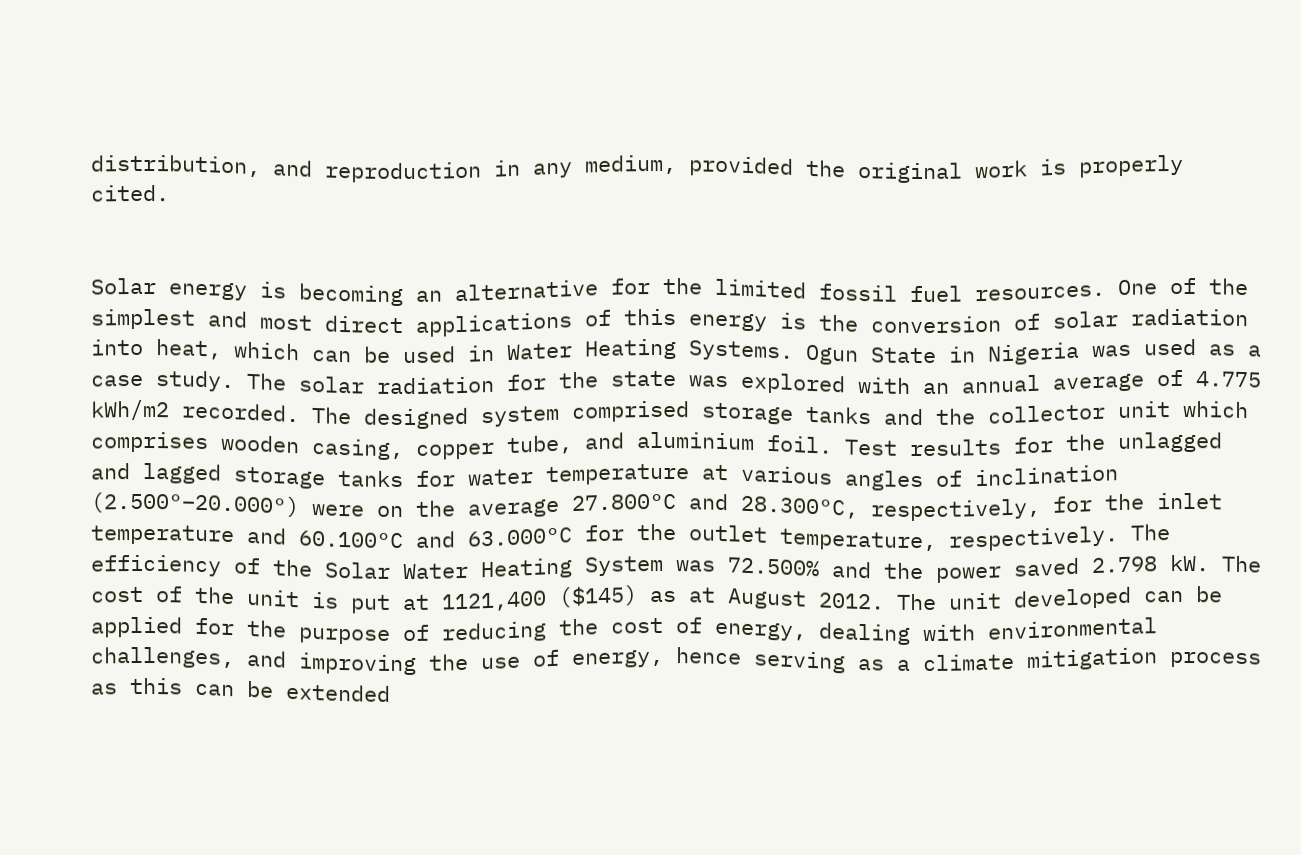distribution, and reproduction in any medium, provided the original work is properly cited.


Solar energy is becoming an alternative for the limited fossil fuel resources. One of the simplest and most direct applications of this energy is the conversion of solar radiation into heat, which can be used in Water Heating Systems. Ogun State in Nigeria was used as a case study. The solar radiation for the state was explored with an annual average of 4.775 kWh/m2 recorded. The designed system comprised storage tanks and the collector unit which comprises wooden casing, copper tube, and aluminium foil. Test results for the unlagged and lagged storage tanks for water temperature at various angles of inclination (2.500°–20.000°) were on the average 27.800°C and 28.300°C, respectively, for the inlet temperature and 60.100°C and 63.000°C for the outlet temperature, respectively. The efficiency of the Solar Water Heating System was 72.500% and the power saved 2.798 kW. The cost of the unit is put at 1121,400 ($145) as at August 2012. The unit developed can be applied for the purpose of reducing the cost of energy, dealing with environmental challenges, and improving the use of energy, hence serving as a climate mitigation process as this can be extended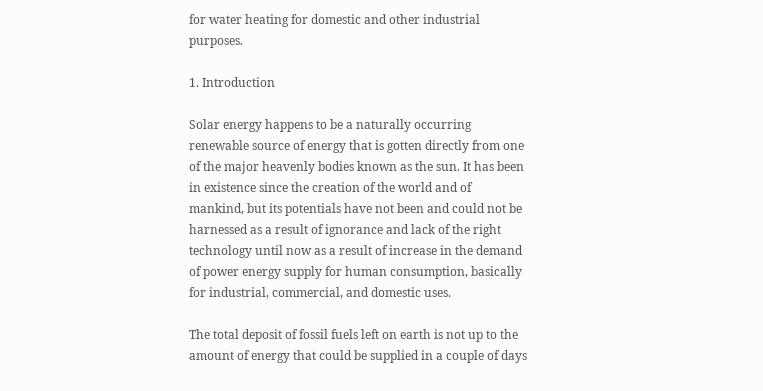for water heating for domestic and other industrial purposes.

1. Introduction

Solar energy happens to be a naturally occurring renewable source of energy that is gotten directly from one of the major heavenly bodies known as the sun. It has been in existence since the creation of the world and of mankind, but its potentials have not been and could not be harnessed as a result of ignorance and lack of the right technology until now as a result of increase in the demand of power energy supply for human consumption, basically for industrial, commercial, and domestic uses.

The total deposit of fossil fuels left on earth is not up to the amount of energy that could be supplied in a couple of days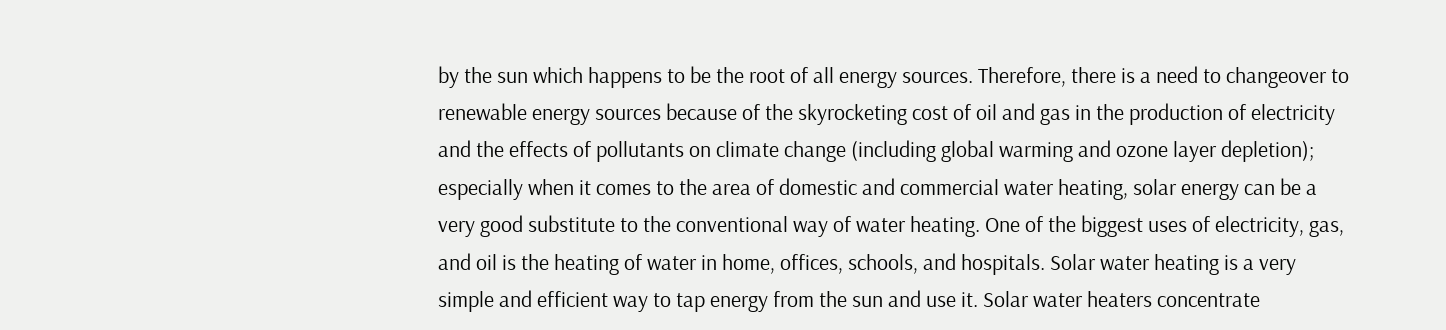by the sun which happens to be the root of all energy sources. Therefore, there is a need to changeover to renewable energy sources because of the skyrocketing cost of oil and gas in the production of electricity and the effects of pollutants on climate change (including global warming and ozone layer depletion); especially when it comes to the area of domestic and commercial water heating, solar energy can be a very good substitute to the conventional way of water heating. One of the biggest uses of electricity, gas, and oil is the heating of water in home, offices, schools, and hospitals. Solar water heating is a very simple and efficient way to tap energy from the sun and use it. Solar water heaters concentrate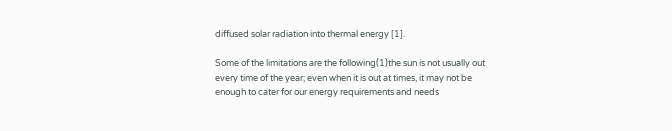diffused solar radiation into thermal energy [1].

Some of the limitations are the following(1)the sun is not usually out every time of the year; even when it is out at times, it may not be enough to cater for our energy requirements and needs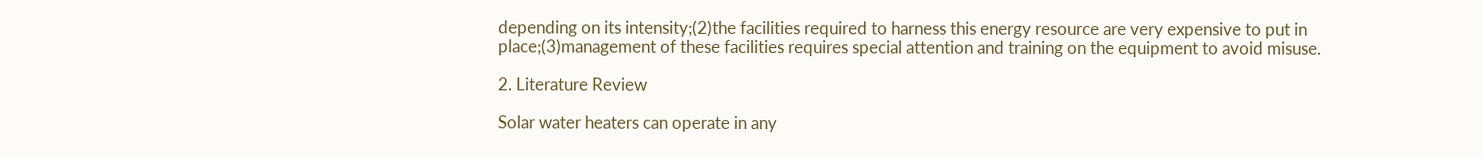depending on its intensity;(2)the facilities required to harness this energy resource are very expensive to put in place;(3)management of these facilities requires special attention and training on the equipment to avoid misuse.

2. Literature Review

Solar water heaters can operate in any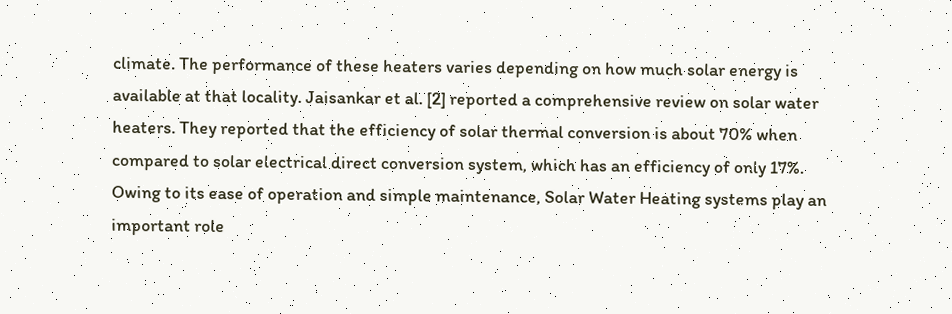climate. The performance of these heaters varies depending on how much solar energy is available at that locality. Jaisankar et al. [2] reported a comprehensive review on solar water heaters. They reported that the efficiency of solar thermal conversion is about 70% when compared to solar electrical direct conversion system, which has an efficiency of only 17%. Owing to its ease of operation and simple maintenance, Solar Water Heating systems play an important role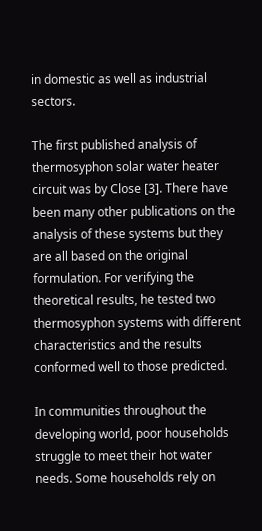in domestic as well as industrial sectors.

The first published analysis of thermosyphon solar water heater circuit was by Close [3]. There have been many other publications on the analysis of these systems but they are all based on the original formulation. For verifying the theoretical results, he tested two thermosyphon systems with different characteristics and the results conformed well to those predicted.

In communities throughout the developing world, poor households struggle to meet their hot water needs. Some households rely on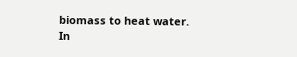biomass to heat water. In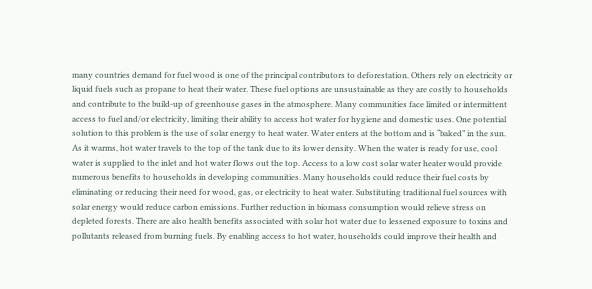many countries demand for fuel wood is one of the principal contributors to deforestation. Others rely on electricity or liquid fuels such as propane to heat their water. These fuel options are unsustainable as they are costly to households and contribute to the build-up of greenhouse gases in the atmosphere. Many communities face limited or intermittent access to fuel and/or electricity, limiting their ability to access hot water for hygiene and domestic uses. One potential solution to this problem is the use of solar energy to heat water. Water enters at the bottom and is “baked” in the sun. As it warms, hot water travels to the top of the tank due to its lower density. When the water is ready for use, cool water is supplied to the inlet and hot water flows out the top. Access to a low cost solar water heater would provide numerous benefits to households in developing communities. Many households could reduce their fuel costs by eliminating or reducing their need for wood, gas, or electricity to heat water. Substituting traditional fuel sources with solar energy would reduce carbon emissions. Further reduction in biomass consumption would relieve stress on depleted forests. There are also health benefits associated with solar hot water due to lessened exposure to toxins and pollutants released from burning fuels. By enabling access to hot water, households could improve their health and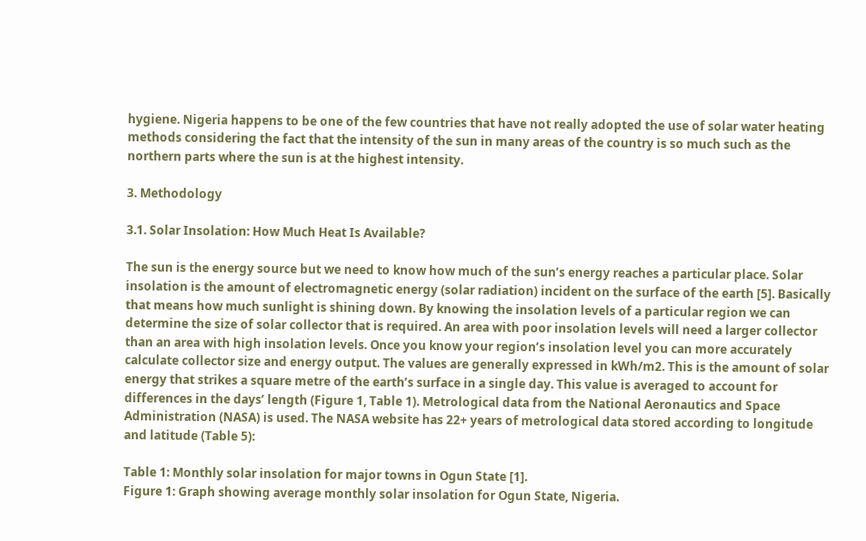hygiene. Nigeria happens to be one of the few countries that have not really adopted the use of solar water heating methods considering the fact that the intensity of the sun in many areas of the country is so much such as the northern parts where the sun is at the highest intensity.

3. Methodology

3.1. Solar Insolation: How Much Heat Is Available?

The sun is the energy source but we need to know how much of the sun’s energy reaches a particular place. Solar insolation is the amount of electromagnetic energy (solar radiation) incident on the surface of the earth [5]. Basically that means how much sunlight is shining down. By knowing the insolation levels of a particular region we can determine the size of solar collector that is required. An area with poor insolation levels will need a larger collector than an area with high insolation levels. Once you know your region’s insolation level you can more accurately calculate collector size and energy output. The values are generally expressed in kWh/m2. This is the amount of solar energy that strikes a square metre of the earth’s surface in a single day. This value is averaged to account for differences in the days’ length (Figure 1, Table 1). Metrological data from the National Aeronautics and Space Administration (NASA) is used. The NASA website has 22+ years of metrological data stored according to longitude and latitude (Table 5):

Table 1: Monthly solar insolation for major towns in Ogun State [1].
Figure 1: Graph showing average monthly solar insolation for Ogun State, Nigeria.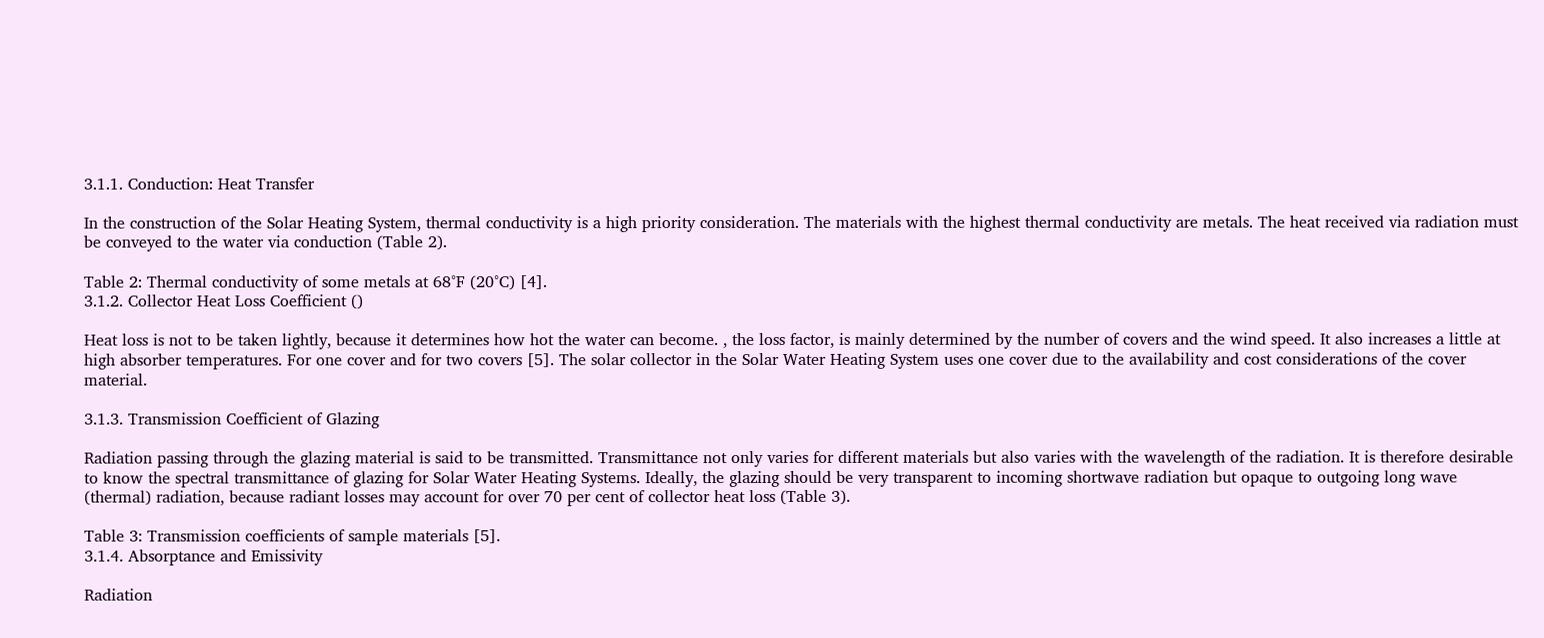3.1.1. Conduction: Heat Transfer

In the construction of the Solar Heating System, thermal conductivity is a high priority consideration. The materials with the highest thermal conductivity are metals. The heat received via radiation must be conveyed to the water via conduction (Table 2).

Table 2: Thermal conductivity of some metals at 68°F (20°C) [4].
3.1.2. Collector Heat Loss Coefficient ()

Heat loss is not to be taken lightly, because it determines how hot the water can become. , the loss factor, is mainly determined by the number of covers and the wind speed. It also increases a little at high absorber temperatures. For one cover and for two covers [5]. The solar collector in the Solar Water Heating System uses one cover due to the availability and cost considerations of the cover material.

3.1.3. Transmission Coefficient of Glazing

Radiation passing through the glazing material is said to be transmitted. Transmittance not only varies for different materials but also varies with the wavelength of the radiation. It is therefore desirable to know the spectral transmittance of glazing for Solar Water Heating Systems. Ideally, the glazing should be very transparent to incoming shortwave radiation but opaque to outgoing long wave (thermal) radiation, because radiant losses may account for over 70 per cent of collector heat loss (Table 3).

Table 3: Transmission coefficients of sample materials [5].
3.1.4. Absorptance and Emissivity

Radiation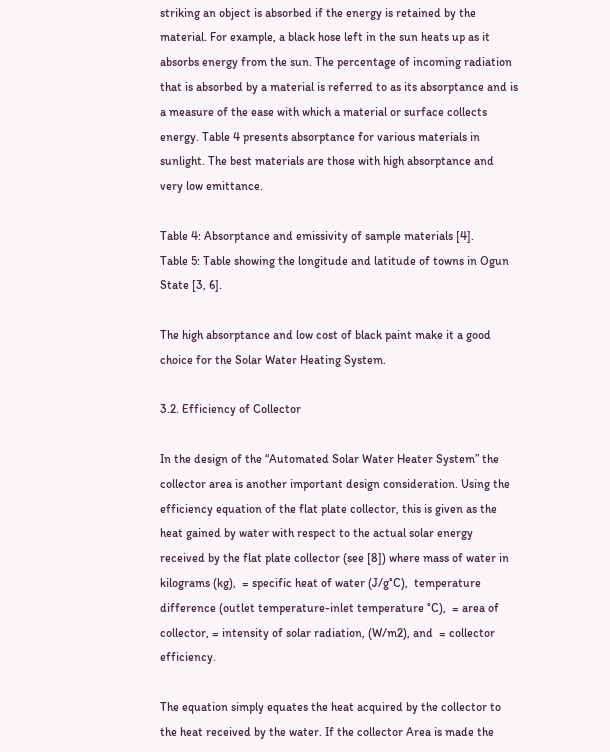striking an object is absorbed if the energy is retained by the material. For example, a black hose left in the sun heats up as it absorbs energy from the sun. The percentage of incoming radiation that is absorbed by a material is referred to as its absorptance and is a measure of the ease with which a material or surface collects energy. Table 4 presents absorptance for various materials in sunlight. The best materials are those with high absorptance and very low emittance.

Table 4: Absorptance and emissivity of sample materials [4].
Table 5: Table showing the longitude and latitude of towns in Ogun State [3, 6].

The high absorptance and low cost of black paint make it a good choice for the Solar Water Heating System.

3.2. Efficiency of Collector

In the design of the “Automated Solar Water Heater System” the collector area is another important design consideration. Using the efficiency equation of the flat plate collector, this is given as the heat gained by water with respect to the actual solar energy received by the flat plate collector (see [8]) where mass of water in kilograms (kg),  = specific heat of water (J/g°C),  temperature difference (outlet temperature-inlet temperature °C),  = area of collector, = intensity of solar radiation, (W/m2), and  = collector efficiency.

The equation simply equates the heat acquired by the collector to the heat received by the water. If the collector Area is made the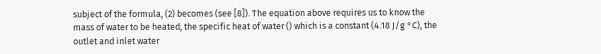subject of the formula, (2) becomes (see [8]). The equation above requires us to know the mass of water to be heated, the specific heat of water () which is a constant (4.18 J/g °C), the outlet and inlet water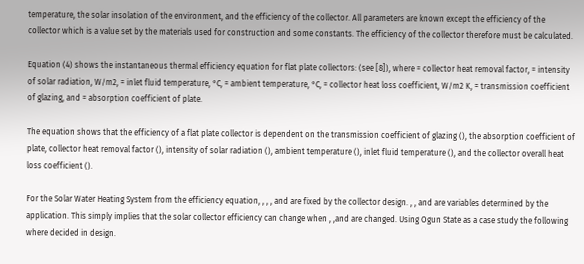temperature, the solar insolation of the environment, and the efficiency of the collector. All parameters are known except the efficiency of the collector which is a value set by the materials used for construction and some constants. The efficiency of the collector therefore must be calculated.

Equation (4) shows the instantaneous thermal efficiency equation for flat plate collectors: (see [8]), where = collector heat removal factor, = intensity of solar radiation, W/m2, = inlet fluid temperature, °C, = ambient temperature, °C, = collector heat loss coefficient, W/m2 K, = transmission coefficient of glazing, and = absorption coefficient of plate.

The equation shows that the efficiency of a flat plate collector is dependent on the transmission coefficient of glazing (), the absorption coefficient of plate, collector heat removal factor (), intensity of solar radiation (), ambient temperature (), inlet fluid temperature (), and the collector overall heat loss coefficient ().

For the Solar Water Heating System from the efficiency equation, , , , and are fixed by the collector design. , , and are variables determined by the application. This simply implies that the solar collector efficiency can change when , ,and are changed. Using Ogun State as a case study the following where decided in design.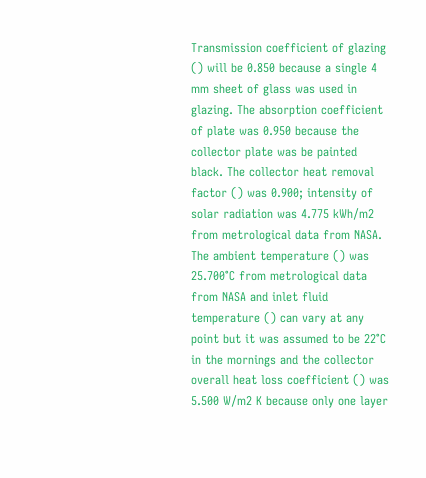Transmission coefficient of glazing () will be 0.850 because a single 4 mm sheet of glass was used in glazing. The absorption coefficient of plate was 0.950 because the collector plate was be painted black. The collector heat removal factor () was 0.900; intensity of solar radiation was 4.775 kWh/m2 from metrological data from NASA. The ambient temperature () was 25.700°C from metrological data from NASA and inlet fluid temperature () can vary at any point but it was assumed to be 22°C in the mornings and the collector overall heat loss coefficient () was 5.500 W/m2 K because only one layer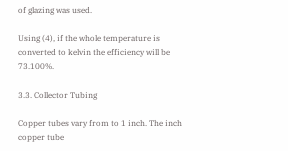of glazing was used.

Using (4), if the whole temperature is converted to kelvin the efficiency will be 73.100%.

3.3. Collector Tubing

Copper tubes vary from to 1 inch. The inch copper tube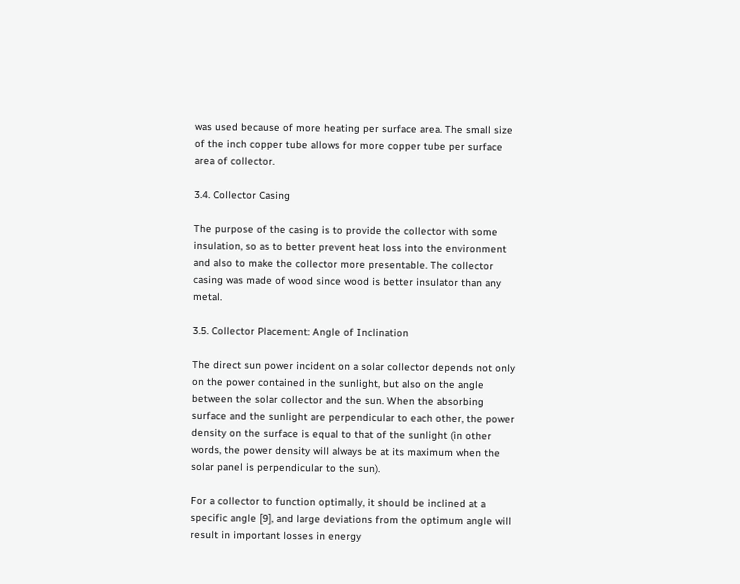was used because of more heating per surface area. The small size of the inch copper tube allows for more copper tube per surface area of collector.

3.4. Collector Casing

The purpose of the casing is to provide the collector with some insulation, so as to better prevent heat loss into the environment and also to make the collector more presentable. The collector casing was made of wood since wood is better insulator than any metal.

3.5. Collector Placement: Angle of Inclination

The direct sun power incident on a solar collector depends not only on the power contained in the sunlight, but also on the angle between the solar collector and the sun. When the absorbing surface and the sunlight are perpendicular to each other, the power density on the surface is equal to that of the sunlight (in other words, the power density will always be at its maximum when the solar panel is perpendicular to the sun).

For a collector to function optimally, it should be inclined at a specific angle [9], and large deviations from the optimum angle will result in important losses in energy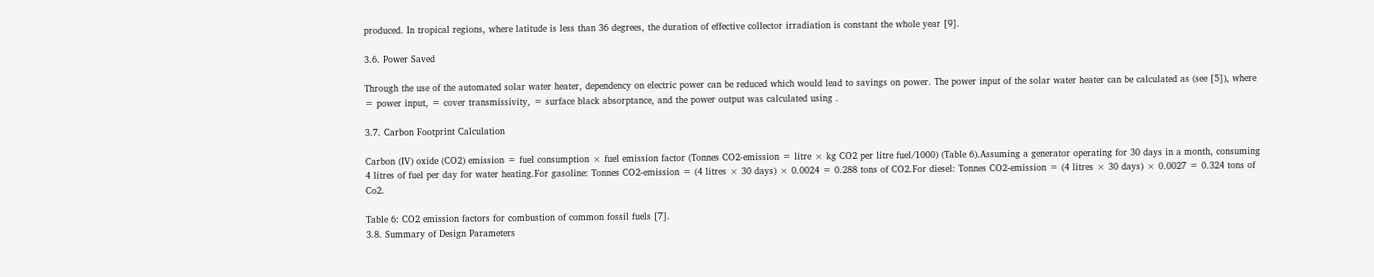produced. In tropical regions, where latitude is less than 36 degrees, the duration of effective collector irradiation is constant the whole year [9].

3.6. Power Saved

Through the use of the automated solar water heater, dependency on electric power can be reduced which would lead to savings on power. The power input of the solar water heater can be calculated as (see [5]), where = power input, = cover transmissivity, = surface black absorptance, and the power output was calculated using .

3.7. Carbon Footprint Calculation

Carbon (IV) oxide (CO2) emission = fuel consumption × fuel emission factor (Tonnes CO2-emission = litre × kg CO2 per litre fuel/1000) (Table 6).Assuming a generator operating for 30 days in a month, consuming 4 litres of fuel per day for water heating.For gasoline: Tonnes CO2-emission = (4 litres × 30 days) × 0.0024 = 0.288 tons of CO2.For diesel: Tonnes CO2-emission = (4 litres × 30 days) × 0.0027 = 0.324 tons of Co2.

Table 6: CO2 emission factors for combustion of common fossil fuels [7].
3.8. Summary of Design Parameters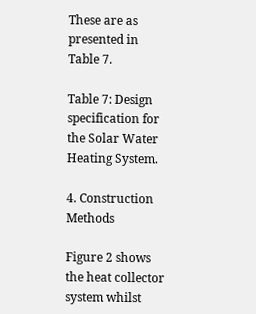These are as presented in Table 7.

Table 7: Design specification for the Solar Water Heating System.

4. Construction Methods

Figure 2 shows the heat collector system whilst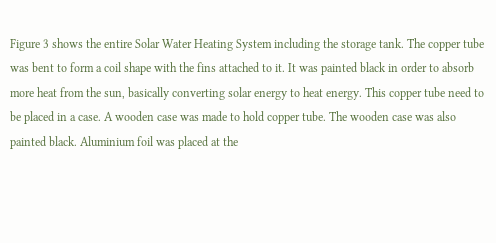Figure 3 shows the entire Solar Water Heating System including the storage tank. The copper tube was bent to form a coil shape with the fins attached to it. It was painted black in order to absorb more heat from the sun, basically converting solar energy to heat energy. This copper tube need to be placed in a case. A wooden case was made to hold copper tube. The wooden case was also painted black. Aluminium foil was placed at the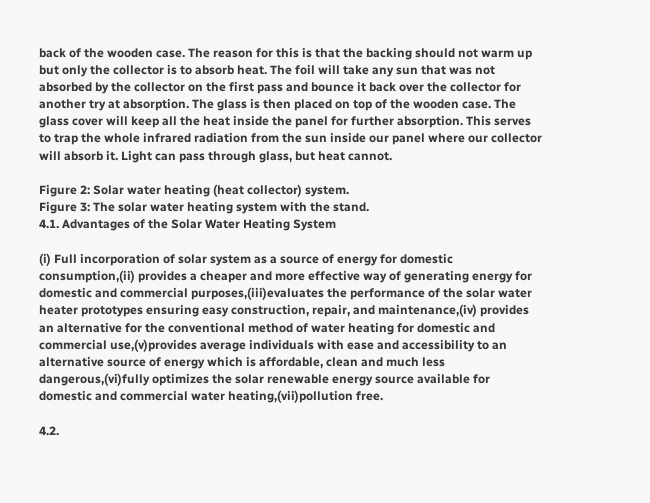back of the wooden case. The reason for this is that the backing should not warm up but only the collector is to absorb heat. The foil will take any sun that was not absorbed by the collector on the first pass and bounce it back over the collector for another try at absorption. The glass is then placed on top of the wooden case. The glass cover will keep all the heat inside the panel for further absorption. This serves to trap the whole infrared radiation from the sun inside our panel where our collector will absorb it. Light can pass through glass, but heat cannot.

Figure 2: Solar water heating (heat collector) system.
Figure 3: The solar water heating system with the stand.
4.1. Advantages of the Solar Water Heating System

(i) Full incorporation of solar system as a source of energy for domestic consumption,(ii) provides a cheaper and more effective way of generating energy for domestic and commercial purposes,(iii)evaluates the performance of the solar water heater prototypes ensuring easy construction, repair, and maintenance,(iv) provides an alternative for the conventional method of water heating for domestic and commercial use,(v)provides average individuals with ease and accessibility to an alternative source of energy which is affordable, clean and much less dangerous,(vi)fully optimizes the solar renewable energy source available for domestic and commercial water heating,(vii)pollution free.

4.2.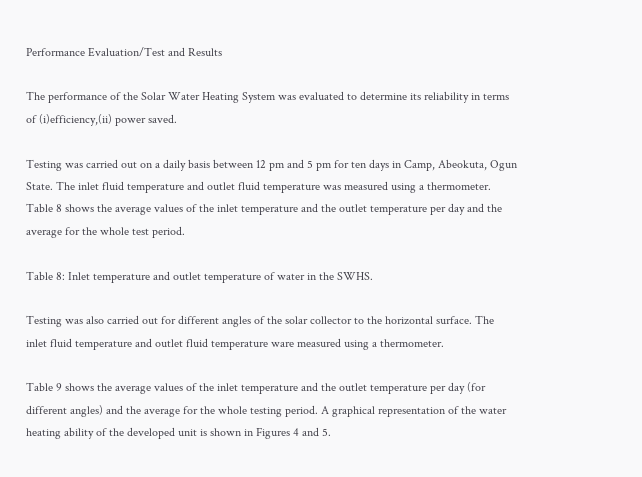Performance Evaluation/Test and Results

The performance of the Solar Water Heating System was evaluated to determine its reliability in terms of (i)efficiency,(ii) power saved.

Testing was carried out on a daily basis between 12 pm and 5 pm for ten days in Camp, Abeokuta, Ogun State. The inlet fluid temperature and outlet fluid temperature was measured using a thermometer. Table 8 shows the average values of the inlet temperature and the outlet temperature per day and the average for the whole test period.

Table 8: Inlet temperature and outlet temperature of water in the SWHS.

Testing was also carried out for different angles of the solar collector to the horizontal surface. The inlet fluid temperature and outlet fluid temperature ware measured using a thermometer.

Table 9 shows the average values of the inlet temperature and the outlet temperature per day (for different angles) and the average for the whole testing period. A graphical representation of the water heating ability of the developed unit is shown in Figures 4 and 5.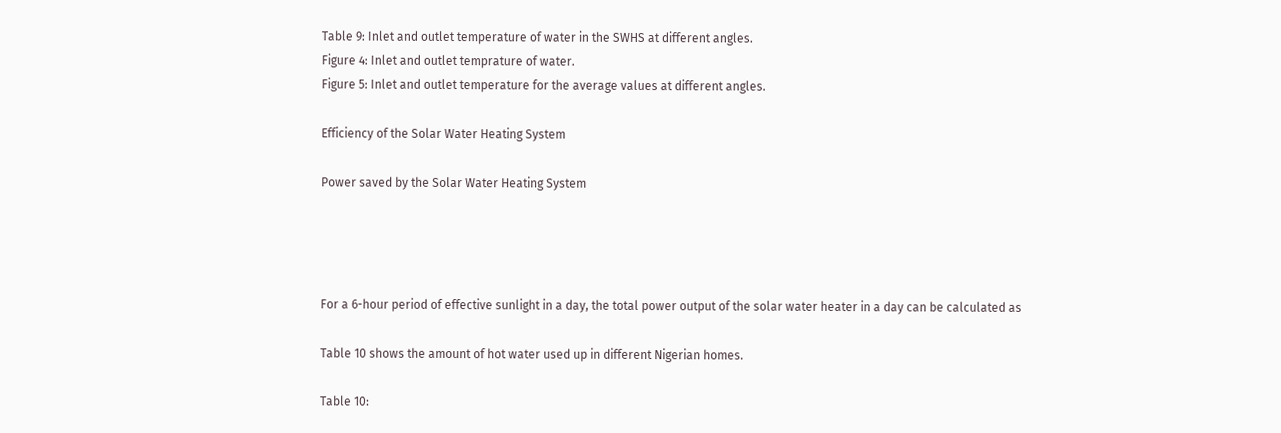Table 9: Inlet and outlet temperature of water in the SWHS at different angles.
Figure 4: Inlet and outlet temprature of water.
Figure 5: Inlet and outlet temperature for the average values at different angles.

Efficiency of the Solar Water Heating System

Power saved by the Solar Water Heating System




For a 6-hour period of effective sunlight in a day, the total power output of the solar water heater in a day can be calculated as

Table 10 shows the amount of hot water used up in different Nigerian homes.

Table 10: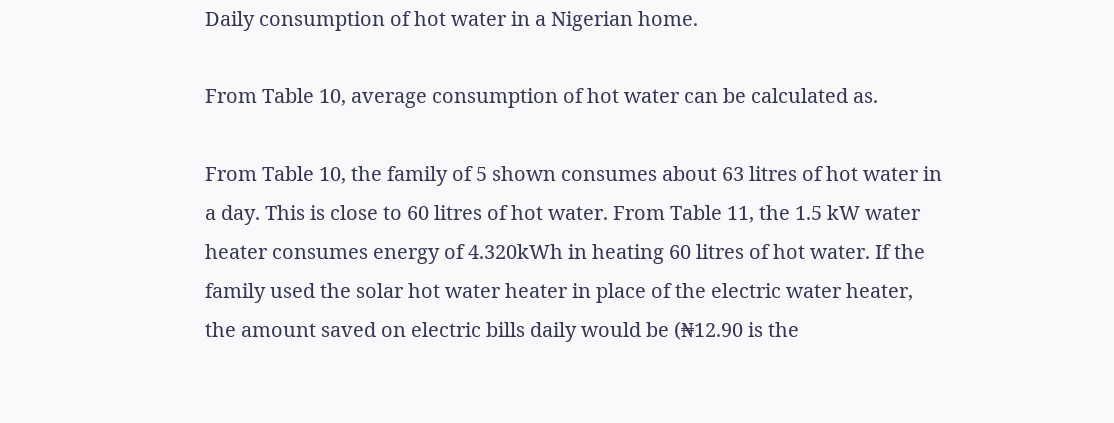Daily consumption of hot water in a Nigerian home.

From Table 10, average consumption of hot water can be calculated as.

From Table 10, the family of 5 shown consumes about 63 litres of hot water in a day. This is close to 60 litres of hot water. From Table 11, the 1.5 kW water heater consumes energy of 4.320kWh in heating 60 litres of hot water. If the family used the solar hot water heater in place of the electric water heater, the amount saved on electric bills daily would be (₦12.90 is the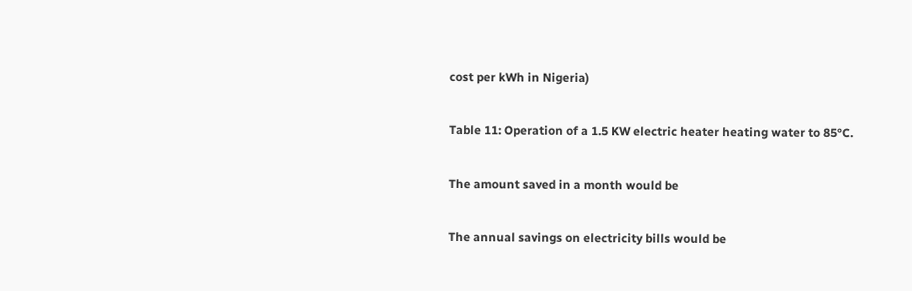cost per kWh in Nigeria)

Table 11: Operation of a 1.5 KW electric heater heating water to 85°C.

The amount saved in a month would be

The annual savings on electricity bills would be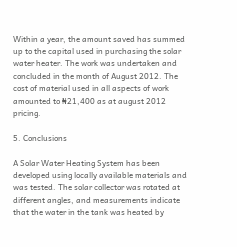Within a year, the amount saved has summed up to the capital used in purchasing the solar water heater. The work was undertaken and concluded in the month of August 2012. The cost of material used in all aspects of work amounted to ₦21,400 as at august 2012 pricing.

5. Conclusions

A Solar Water Heating System has been developed using locally available materials and was tested. The solar collector was rotated at different angles, and measurements indicate that the water in the tank was heated by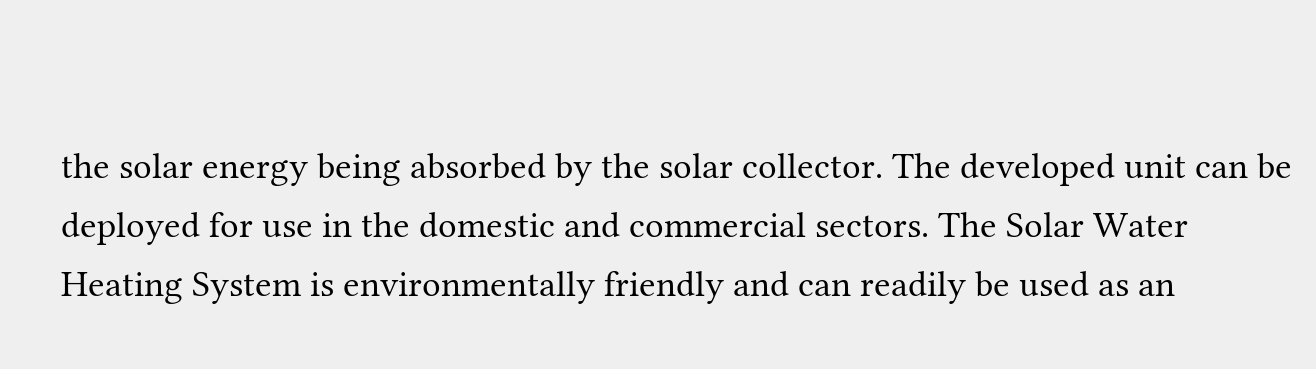the solar energy being absorbed by the solar collector. The developed unit can be deployed for use in the domestic and commercial sectors. The Solar Water Heating System is environmentally friendly and can readily be used as an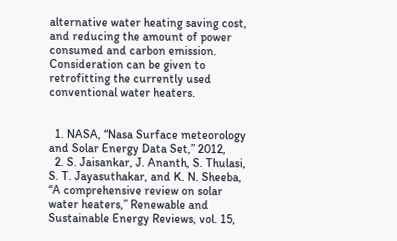alternative water heating saving cost, and reducing the amount of power consumed and carbon emission. Consideration can be given to retrofitting the currently used conventional water heaters.


  1. NASA, “Nasa Surface meteorology and Solar Energy Data Set,” 2012,
  2. S. Jaisankar, J. Ananth, S. Thulasi, S. T. Jayasuthakar, and K. N. Sheeba, “A comprehensive review on solar water heaters,” Renewable and Sustainable Energy Reviews, vol. 15,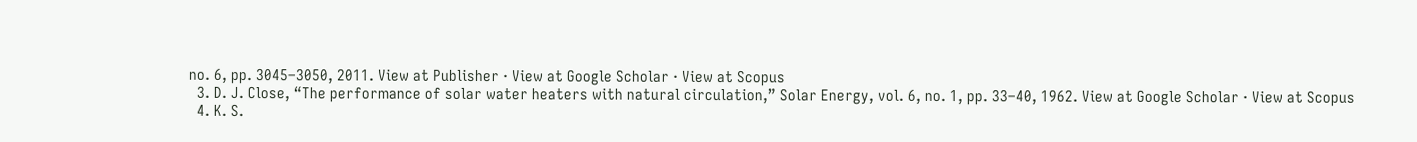no. 6, pp. 3045–3050, 2011. View at Publisher · View at Google Scholar · View at Scopus
  3. D. J. Close, “The performance of solar water heaters with natural circulation,” Solar Energy, vol. 6, no. 1, pp. 33–40, 1962. View at Google Scholar · View at Scopus
  4. K. S.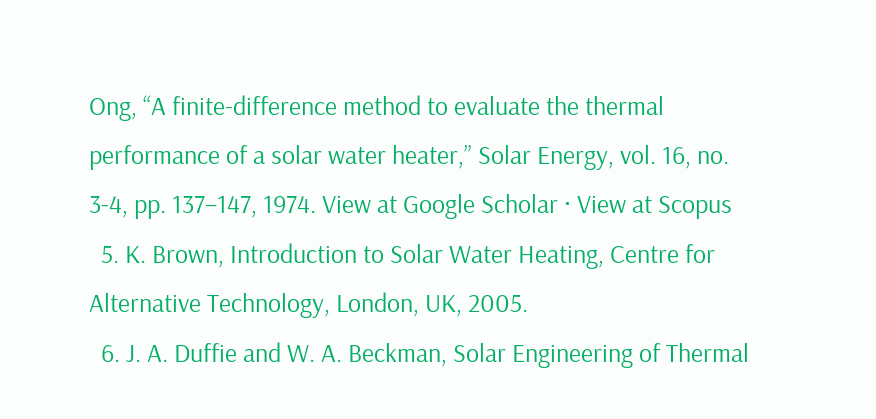Ong, “A finite-difference method to evaluate the thermal performance of a solar water heater,” Solar Energy, vol. 16, no. 3-4, pp. 137–147, 1974. View at Google Scholar · View at Scopus
  5. K. Brown, Introduction to Solar Water Heating, Centre for Alternative Technology, London, UK, 2005.
  6. J. A. Duffie and W. A. Beckman, Solar Engineering of Thermal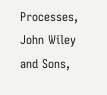Processes, John Wiley and Sons,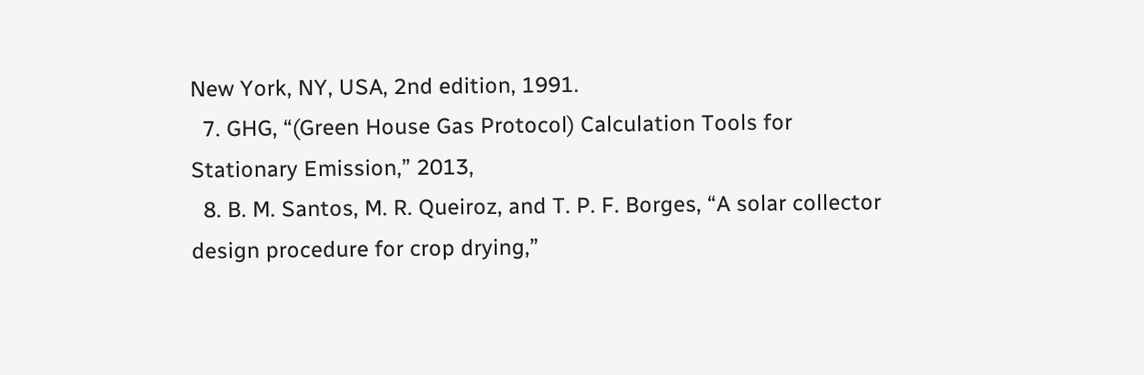New York, NY, USA, 2nd edition, 1991.
  7. GHG, “(Green House Gas Protocol) Calculation Tools for Stationary Emission,” 2013,
  8. B. M. Santos, M. R. Queiroz, and T. P. F. Borges, “A solar collector design procedure for crop drying,”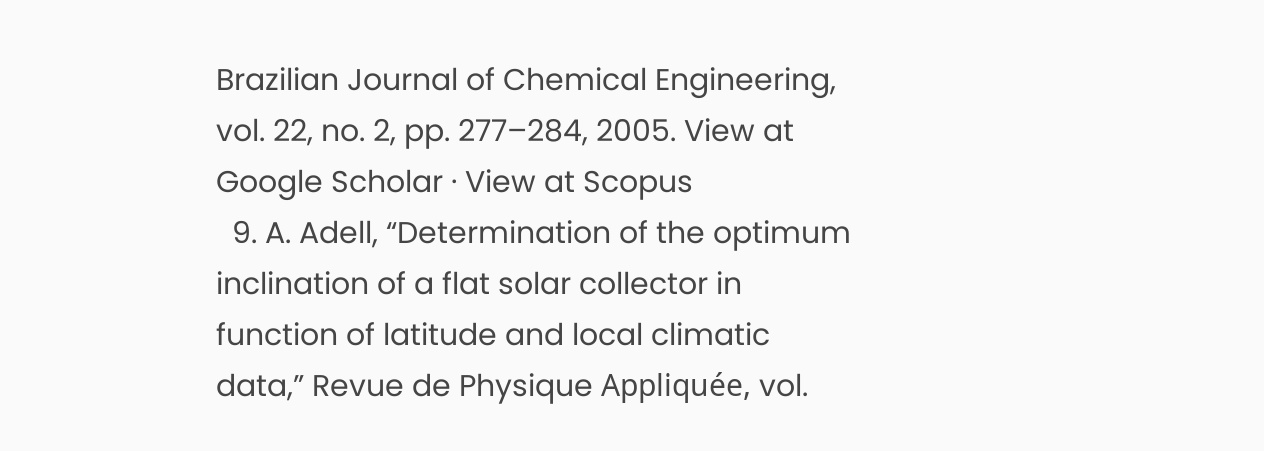Brazilian Journal of Chemical Engineering, vol. 22, no. 2, pp. 277–284, 2005. View at Google Scholar · View at Scopus
  9. A. Adell, “Determination of the optimum inclination of a flat solar collector in function of latitude and local climatic data,” Revue de Physique Appliquée, vol.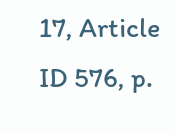17, Article ID 576, p.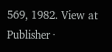569, 1982. View at Publisher ·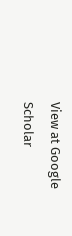View at Google Scholar